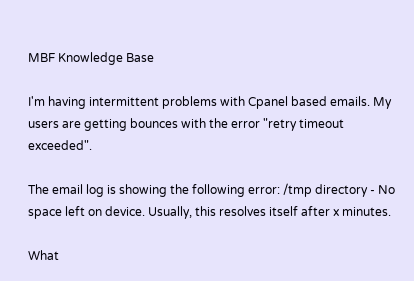MBF Knowledge Base

I'm having intermittent problems with Cpanel based emails. My users are getting bounces with the error "retry timeout exceeded".

The email log is showing the following error: /tmp directory - No space left on device. Usually, this resolves itself after x minutes.

What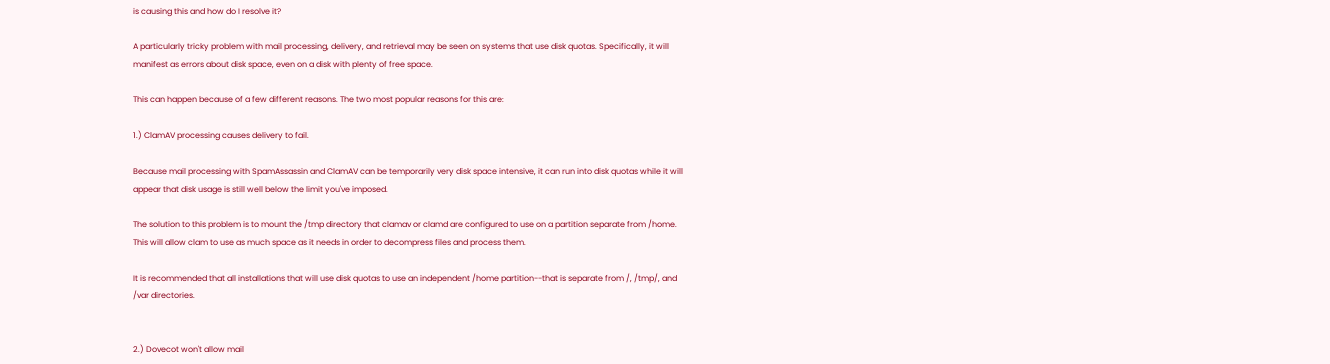is causing this and how do I resolve it?

A particularly tricky problem with mail processing, delivery, and retrieval may be seen on systems that use disk quotas. Specifically, it will manifest as errors about disk space, even on a disk with plenty of free space.

This can happen because of a few different reasons. The two most popular reasons for this are:

1.) ClamAV processing causes delivery to fail.

Because mail processing with SpamAssassin and ClamAV can be temporarily very disk space intensive, it can run into disk quotas while it will appear that disk usage is still well below the limit you've imposed.

The solution to this problem is to mount the /tmp directory that clamav or clamd are configured to use on a partition separate from /home. This will allow clam to use as much space as it needs in order to decompress files and process them.

It is recommended that all installations that will use disk quotas to use an independent /home partition--that is separate from /, /tmp/, and /var directories.


2.) Dovecot won't allow mail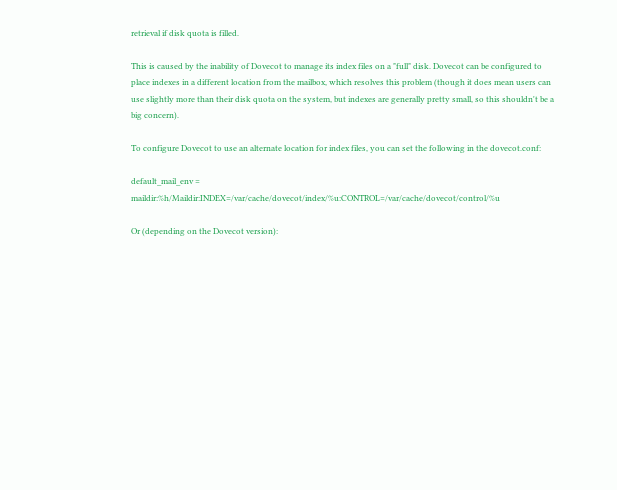retrieval if disk quota is filled.

This is caused by the inability of Dovecot to manage its index files on a "full" disk. Dovecot can be configured to place indexes in a different location from the mailbox, which resolves this problem (though it does mean users can use slightly more than their disk quota on the system, but indexes are generally pretty small, so this shouldn't be a big concern).

To configure Dovecot to use an alternate location for index files, you can set the following in the dovecot.conf:

default_mail_env = maildir:%h/Maildir:INDEX=/var/cache/dovecot/index/%u:CONTROL=/var/cache/dovecot/control/%u

Or (depending on the Dovecot version):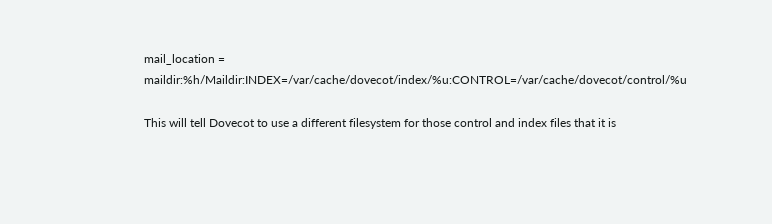mail_location = maildir:%h/Maildir:INDEX=/var/cache/dovecot/index/%u:CONTROL=/var/cache/dovecot/control/%u

This will tell Dovecot to use a different filesystem for those control and index files that it is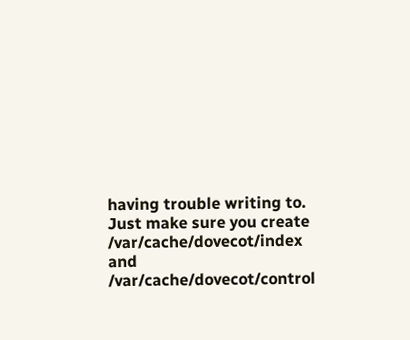having trouble writing to. Just make sure you create /var/cache/dovecot/index and /var/cache/dovecot/control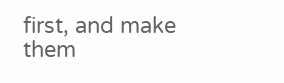first, and make them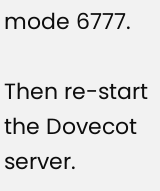mode 6777.

Then re-start the Dovecot server.